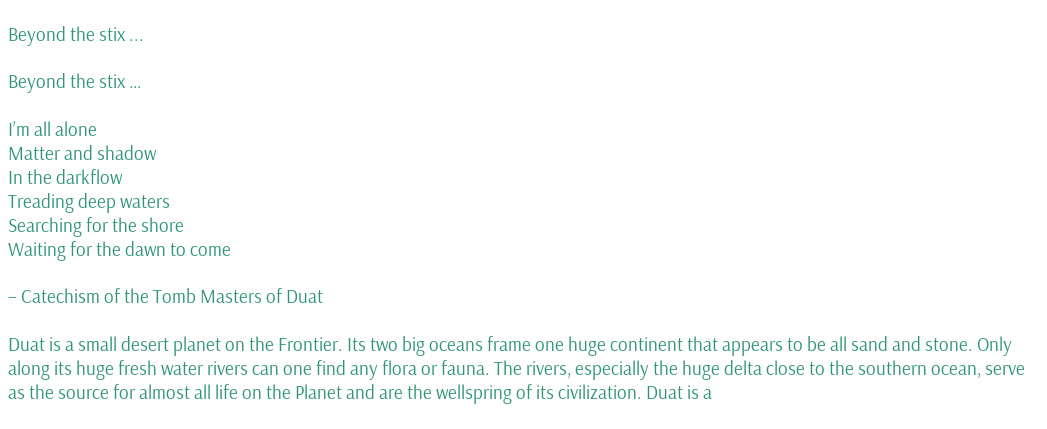Beyond the stix ...

Beyond the stix …

I’m all alone
Matter and shadow
In the darkflow
Treading deep waters
Searching for the shore
Waiting for the dawn to come

– Catechism of the Tomb Masters of Duat

Duat is a small desert planet on the Frontier. Its two big oceans frame one huge continent that appears to be all sand and stone. Only along its huge fresh water rivers can one find any flora or fauna. The rivers, especially the huge delta close to the southern ocean, serve as the source for almost all life on the Planet and are the wellspring of its civilization. Duat is a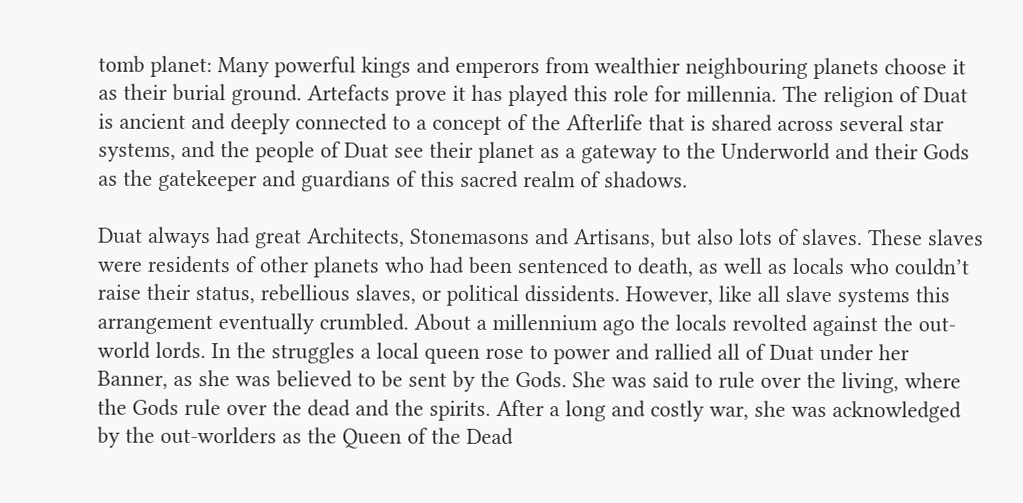tomb planet: Many powerful kings and emperors from wealthier neighbouring planets choose it as their burial ground. Artefacts prove it has played this role for millennia. The religion of Duat is ancient and deeply connected to a concept of the Afterlife that is shared across several star systems, and the people of Duat see their planet as a gateway to the Underworld and their Gods as the gatekeeper and guardians of this sacred realm of shadows.

Duat always had great Architects, Stonemasons and Artisans, but also lots of slaves. These slaves were residents of other planets who had been sentenced to death, as well as locals who couldn’t raise their status, rebellious slaves, or political dissidents. However, like all slave systems this arrangement eventually crumbled. About a millennium ago the locals revolted against the out-world lords. In the struggles a local queen rose to power and rallied all of Duat under her Banner, as she was believed to be sent by the Gods. She was said to rule over the living, where the Gods rule over the dead and the spirits. After a long and costly war, she was acknowledged by the out-worlders as the Queen of the Dead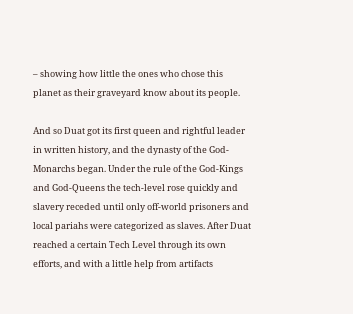– showing how little the ones who chose this planet as their graveyard know about its people.

And so Duat got its first queen and rightful leader in written history, and the dynasty of the God-Monarchs began. Under the rule of the God-Kings and God-Queens the tech-level rose quickly and slavery receded until only off-world prisoners and local pariahs were categorized as slaves. After Duat reached a certain Tech Level through its own efforts, and with a little help from artifacts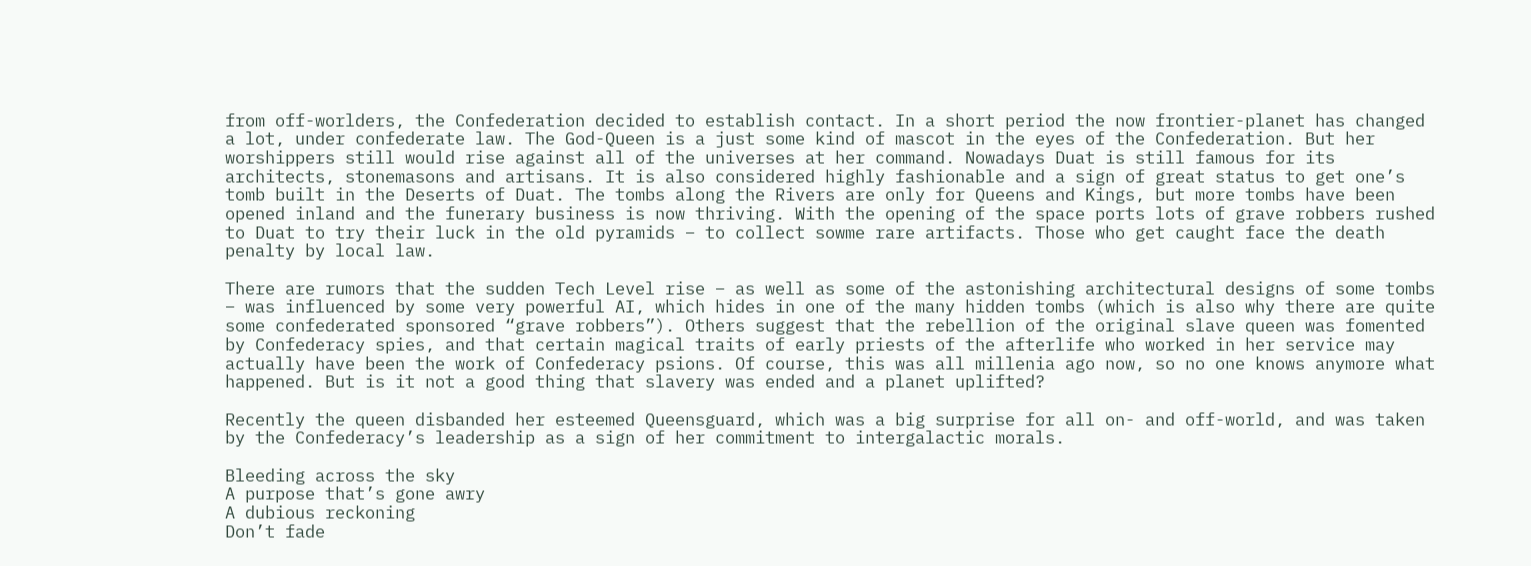from off-worlders, the Confederation decided to establish contact. In a short period the now frontier-planet has changed a lot, under confederate law. The God-Queen is a just some kind of mascot in the eyes of the Confederation. But her worshippers still would rise against all of the universes at her command. Nowadays Duat is still famous for its architects, stonemasons and artisans. It is also considered highly fashionable and a sign of great status to get one’s tomb built in the Deserts of Duat. The tombs along the Rivers are only for Queens and Kings, but more tombs have been opened inland and the funerary business is now thriving. With the opening of the space ports lots of grave robbers rushed to Duat to try their luck in the old pyramids – to collect sowme rare artifacts. Those who get caught face the death penalty by local law.

There are rumors that the sudden Tech Level rise – as well as some of the astonishing architectural designs of some tombs – was influenced by some very powerful AI, which hides in one of the many hidden tombs (which is also why there are quite some confederated sponsored “grave robbers”). Others suggest that the rebellion of the original slave queen was fomented by Confederacy spies, and that certain magical traits of early priests of the afterlife who worked in her service may actually have been the work of Confederacy psions. Of course, this was all millenia ago now, so no one knows anymore what happened. But is it not a good thing that slavery was ended and a planet uplifted?

Recently the queen disbanded her esteemed Queensguard, which was a big surprise for all on- and off-world, and was taken by the Confederacy’s leadership as a sign of her commitment to intergalactic morals.

Bleeding across the sky
A purpose that’s gone awry
A dubious reckoning
Don’t fade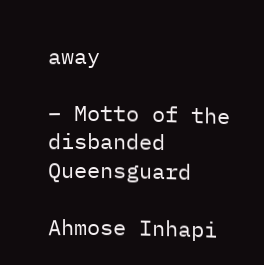away

– Motto of the disbanded Queensguard

Ahmose Inhapi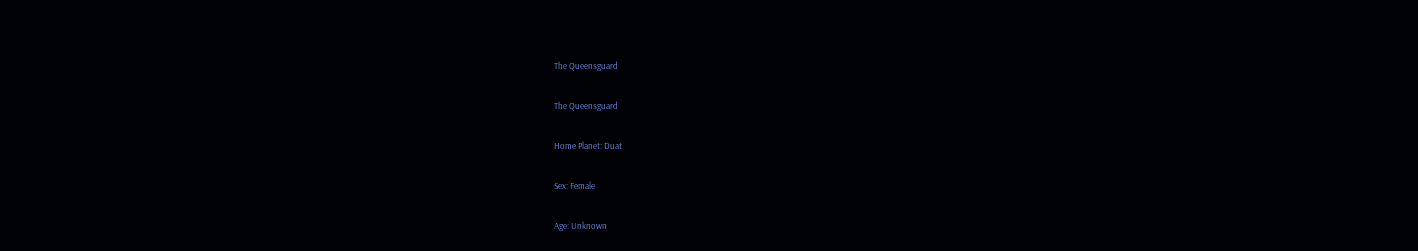The Queensguard

The Queensguard

Home Planet: Duat

Sex: Female

Age: Unknown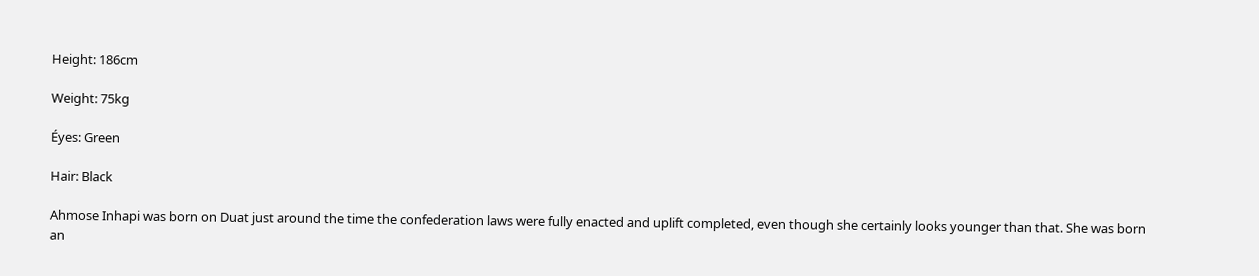Height: 186cm

Weight: 75kg

Éyes: Green

Hair: Black

Ahmose Inhapi was born on Duat just around the time the confederation laws were fully enacted and uplift completed, even though she certainly looks younger than that. She was born an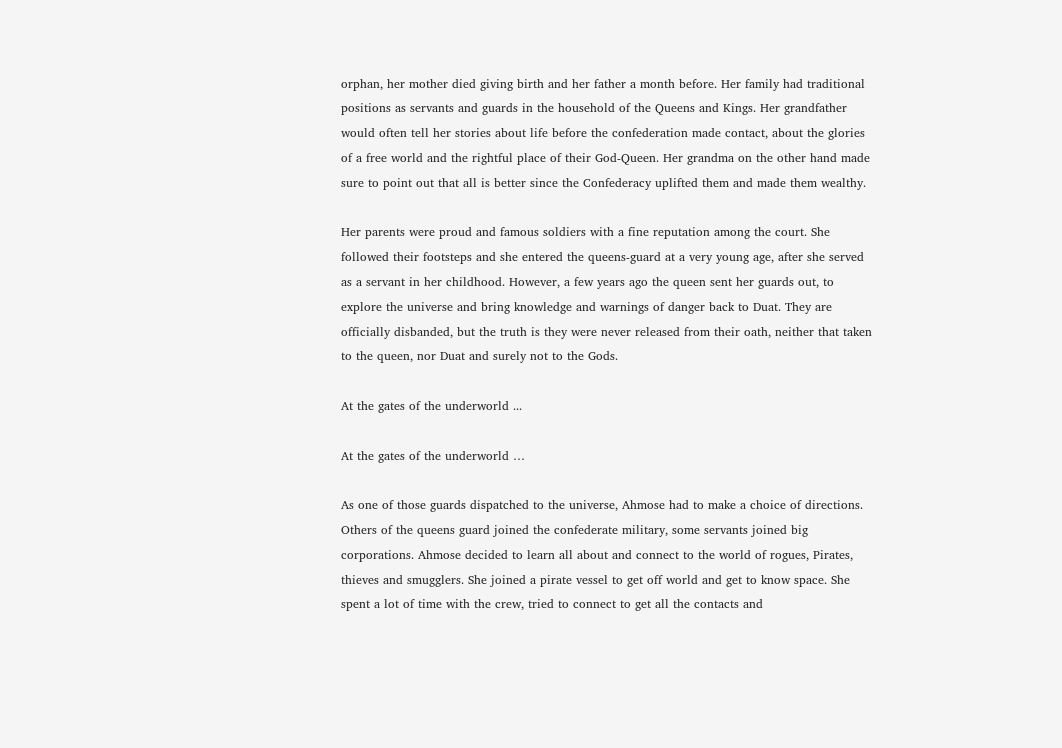orphan, her mother died giving birth and her father a month before. Her family had traditional positions as servants and guards in the household of the Queens and Kings. Her grandfather would often tell her stories about life before the confederation made contact, about the glories of a free world and the rightful place of their God-Queen. Her grandma on the other hand made sure to point out that all is better since the Confederacy uplifted them and made them wealthy.

Her parents were proud and famous soldiers with a fine reputation among the court. She followed their footsteps and she entered the queens-guard at a very young age, after she served as a servant in her childhood. However, a few years ago the queen sent her guards out, to explore the universe and bring knowledge and warnings of danger back to Duat. They are officially disbanded, but the truth is they were never released from their oath, neither that taken to the queen, nor Duat and surely not to the Gods.

At the gates of the underworld ...

At the gates of the underworld …

As one of those guards dispatched to the universe, Ahmose had to make a choice of directions. Others of the queens guard joined the confederate military, some servants joined big corporations. Ahmose decided to learn all about and connect to the world of rogues, Pirates, thieves and smugglers. She joined a pirate vessel to get off world and get to know space. She spent a lot of time with the crew, tried to connect to get all the contacts and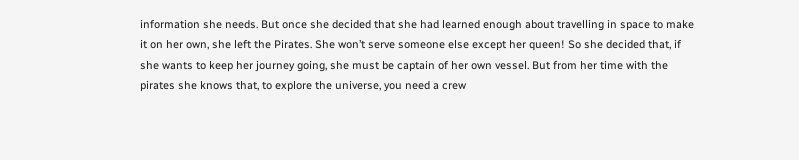information she needs. But once she decided that she had learned enough about travelling in space to make it on her own, she left the Pirates. She won’t serve someone else except her queen! So she decided that, if she wants to keep her journey going, she must be captain of her own vessel. But from her time with the pirates she knows that, to explore the universe, you need a crew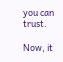you can trust.

Now, it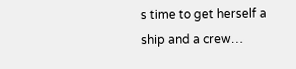s time to get herself a ship and a crew…